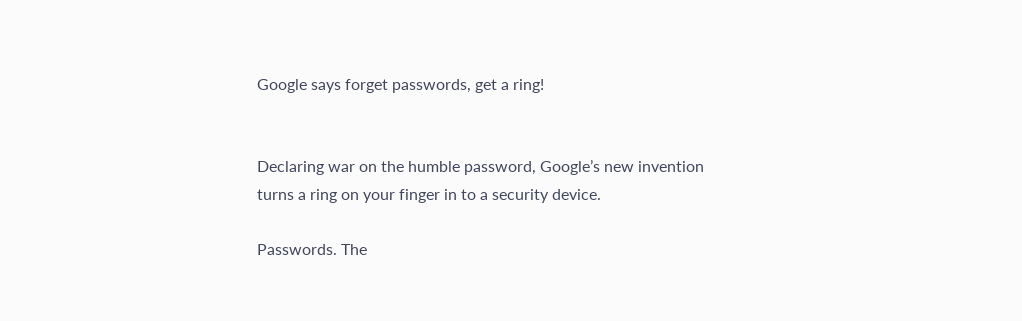Google says forget passwords, get a ring!


Declaring war on the humble password, Google’s new invention turns a ring on your finger in to a security device.

Passwords. The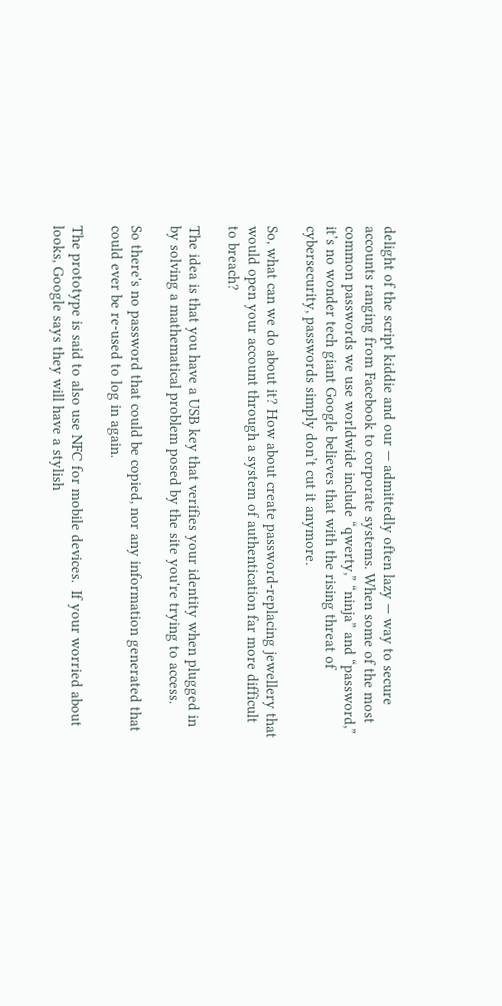delight of the script kiddie and our — admittedly often lazy — way to secure accounts ranging from Facebook to corporate systems. When some of the most common passwords we use worldwide include “qwerty,” “ninja” and “password,” it’s no wonder tech giant Google believes that with the rising threat of cybersecurity, passwords simply don’t cut it anymore.

So, what can we do about it? How about create password-replacing jewellery that would open your account through a system of authentication far more difficult to breach?

The idea is that you have a USB key that verifies your identity when plugged in by solving a mathematical problem posed by the site you're trying to access.

So there's no password that could be copied, nor any information generated that could ever be re-used to log in again.

The prototype is said to also use NFC for mobile devices.  If your worried about looks, Google says they will have a stylish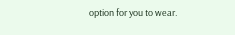option for you to wear.